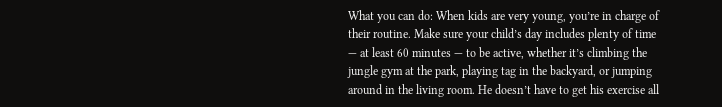What you can do: When kids are very young, you’re in charge of their routine. Make sure your child’s day includes plenty of time — at least 60 minutes — to be active, whether it’s climbing the jungle gym at the park, playing tag in the backyard, or jumping around in the living room. He doesn’t have to get his exercise all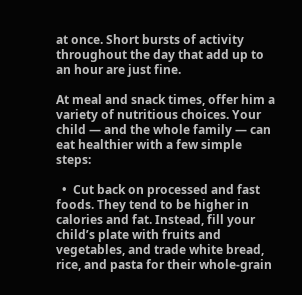at once. Short bursts of activity throughout the day that add up to an hour are just fine.

At meal and snack times, offer him a variety of nutritious choices. Your child — and the whole family — can eat healthier with a few simple steps:

  •  Cut back on processed and fast foods. They tend to be higher in calories and fat. Instead, fill your child’s plate with fruits and vegetables, and trade white bread, rice, and pasta for their whole-grain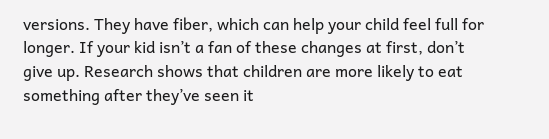versions. They have fiber, which can help your child feel full for longer. If your kid isn’t a fan of these changes at first, don’t give up. Research shows that children are more likely to eat something after they’ve seen it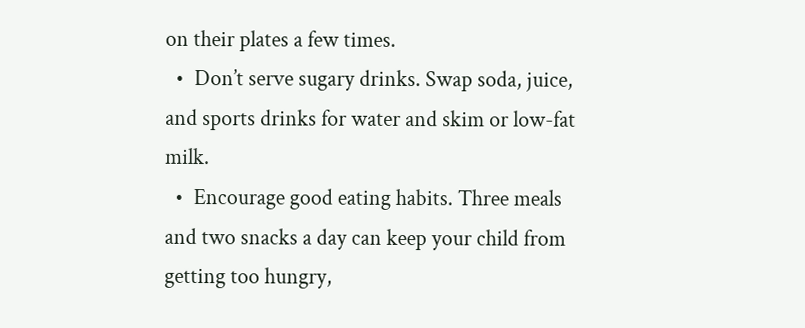on their plates a few times.
  •  Don’t serve sugary drinks. Swap soda, juice, and sports drinks for water and skim or low-fat milk.
  •  Encourage good eating habits. Three meals and two snacks a day can keep your child from getting too hungry,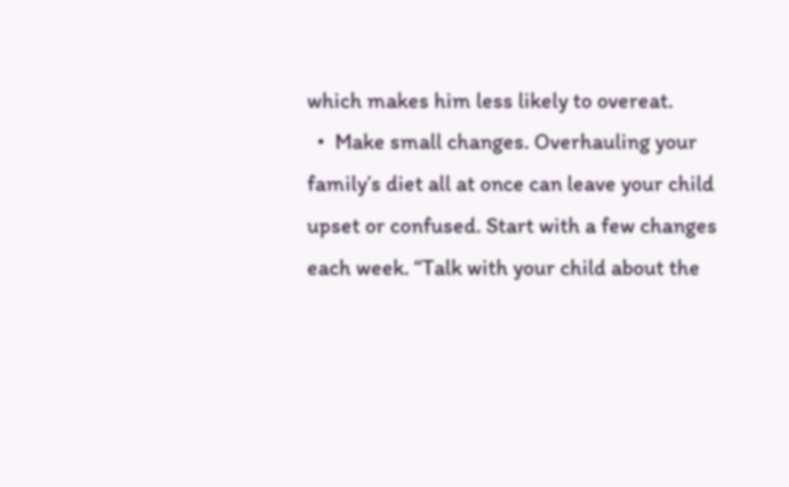which makes him less likely to overeat.
  •  Make small changes. Overhauling your family’s diet all at once can leave your child upset or confused. Start with a few changes each week. “Talk with your child about the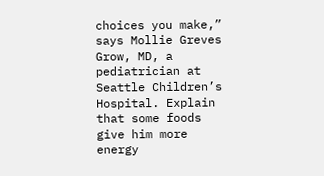choices you make,” says Mollie Greves Grow, MD, a pediatrician at Seattle Children’s Hospital. Explain that some foods give him more energy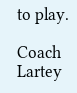to play.

Coach Lartey